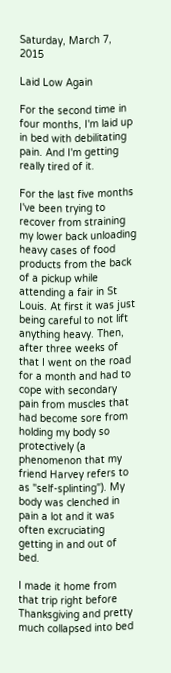Saturday, March 7, 2015

Laid Low Again

For the second time in four months, I'm laid up in bed with debilitating pain. And I'm getting really tired of it.

For the last five months I've been trying to recover from straining my lower back unloading heavy cases of food products from the back of a pickup while attending a fair in St Louis. At first it was just being careful to not lift anything heavy. Then, after three weeks of that I went on the road for a month and had to cope with secondary pain from muscles that had become sore from holding my body so protectively (a phenomenon that my friend Harvey refers to as "self-splinting"). My body was clenched in pain a lot and it was often excruciating getting in and out of bed.

I made it home from that trip right before Thanksgiving and pretty much collapsed into bed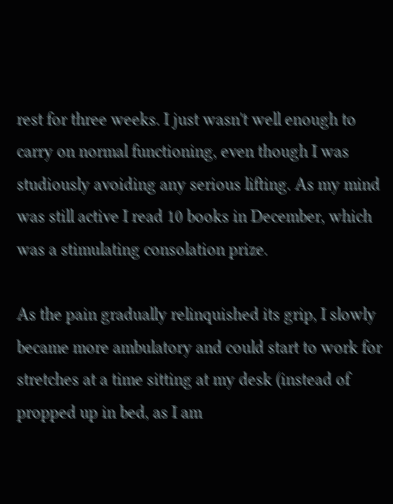rest for three weeks. I just wasn't well enough to carry on normal functioning, even though I was studiously avoiding any serious lifting. As my mind was still active I read 10 books in December, which was a stimulating consolation prize.

As the pain gradually relinquished its grip, I slowly became more ambulatory and could start to work for stretches at a time sitting at my desk (instead of propped up in bed, as I am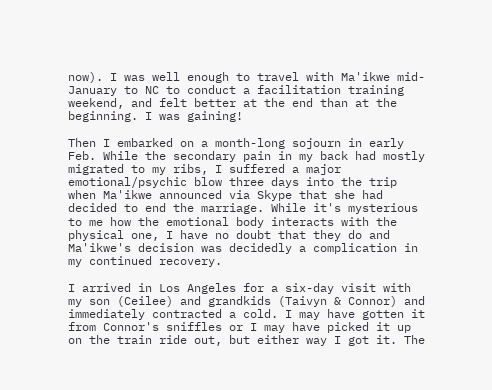now). I was well enough to travel with Ma'ikwe mid-January to NC to conduct a facilitation training weekend, and felt better at the end than at the beginning. I was gaining!

Then I embarked on a month-long sojourn in early Feb. While the secondary pain in my back had mostly migrated to my ribs, I suffered a major emotional/psychic blow three days into the trip when Ma'ikwe announced via Skype that she had decided to end the marriage. While it's mysterious to me how the emotional body interacts with the physical one, I have no doubt that they do and Ma'ikwe's decision was decidedly a complication in my continued recovery.

I arrived in Los Angeles for a six-day visit with my son (Ceilee) and grandkids (Taivyn & Connor) and immediately contracted a cold. I may have gotten it from Connor's sniffles or I may have picked it up on the train ride out, but either way I got it. The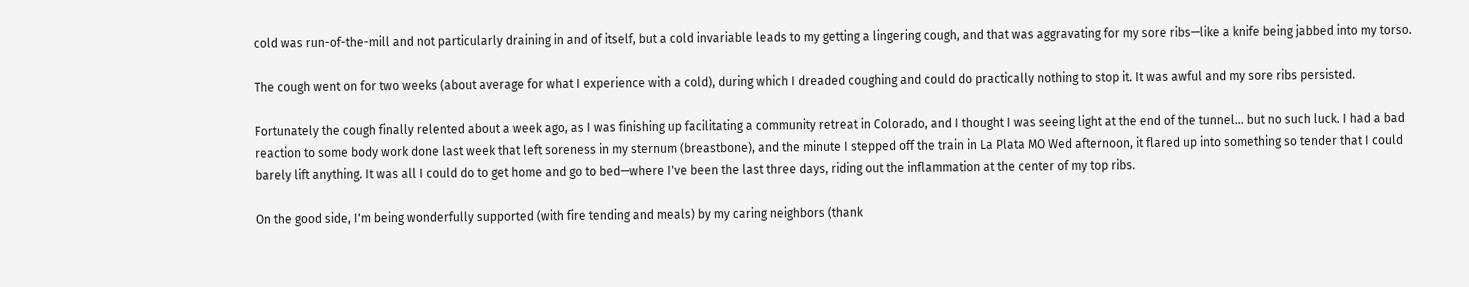cold was run-of-the-mill and not particularly draining in and of itself, but a cold invariable leads to my getting a lingering cough, and that was aggravating for my sore ribs—like a knife being jabbed into my torso.

The cough went on for two weeks (about average for what I experience with a cold), during which I dreaded coughing and could do practically nothing to stop it. It was awful and my sore ribs persisted.

Fortunately the cough finally relented about a week ago, as I was finishing up facilitating a community retreat in Colorado, and I thought I was seeing light at the end of the tunnel… but no such luck. I had a bad reaction to some body work done last week that left soreness in my sternum (breastbone), and the minute I stepped off the train in La Plata MO Wed afternoon, it flared up into something so tender that I could barely lift anything. It was all I could do to get home and go to bed—where I've been the last three days, riding out the inflammation at the center of my top ribs.

On the good side, I'm being wonderfully supported (with fire tending and meals) by my caring neighbors (thank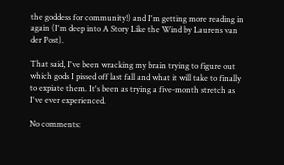the goddess for community!) and I'm getting more reading in again (I'm deep into A Story Like the Wind by Laurens van der Post).

That said, I've been wracking my brain trying to figure out which gods I pissed off last fall and what it will take to finally to expiate them. It's been as trying a five-month stretch as I've ever experienced.

No comments: